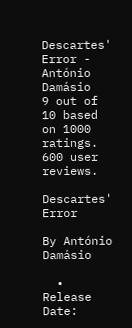Descartes' Error - António Damásio
9 out of 10 based on 1000 ratings. 600 user reviews.

Descartes' Error

By António Damásio

  • Release Date: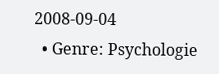2008-09-04
  • Genre: Psychologie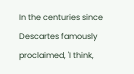In the centuries since Descartes famously proclaimed, 'I think,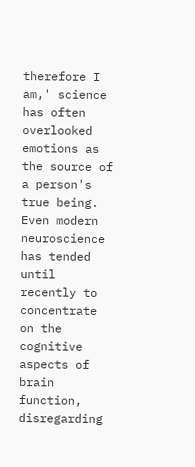therefore I am,' science has often overlooked emotions as the source of a person's true being. Even modern neuroscience has tended until recently to concentrate on the cognitive aspects of brain function, disregarding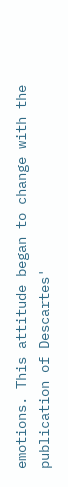emotions. This attitude began to change with the publication of Descartes'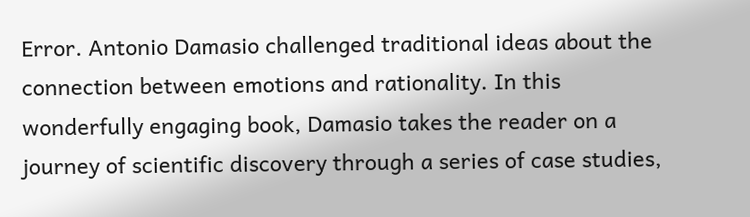Error. Antonio Damasio challenged traditional ideas about the connection between emotions and rationality. In this wonderfully engaging book, Damasio takes the reader on a journey of scientific discovery through a series of case studies,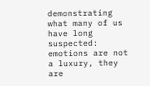demonstrating what many of us have long suspected: emotions are not a luxury, they are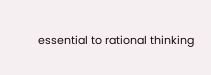essential to rational thinking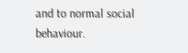and to normal social behaviour.